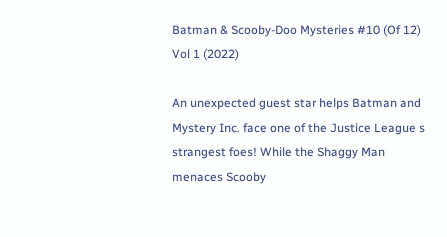Batman & Scooby-Doo Mysteries #10 (Of 12) Vol 1 (2022)

An unexpected guest star helps Batman and Mystery Inc. face one of the Justice League s strangest foes! While the Shaggy Man menaces Scooby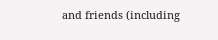and friends (including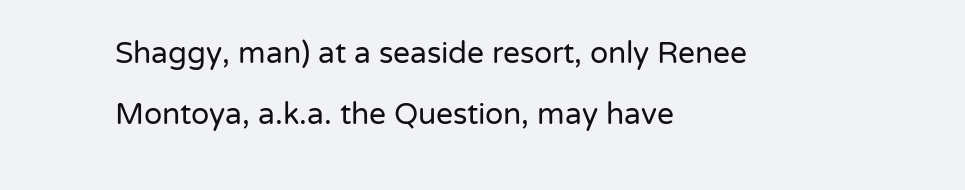Shaggy, man) at a seaside resort, only Renee Montoya, a.k.a. the Question, may have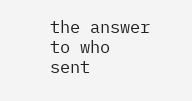the answer to who sent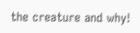the creature and why!